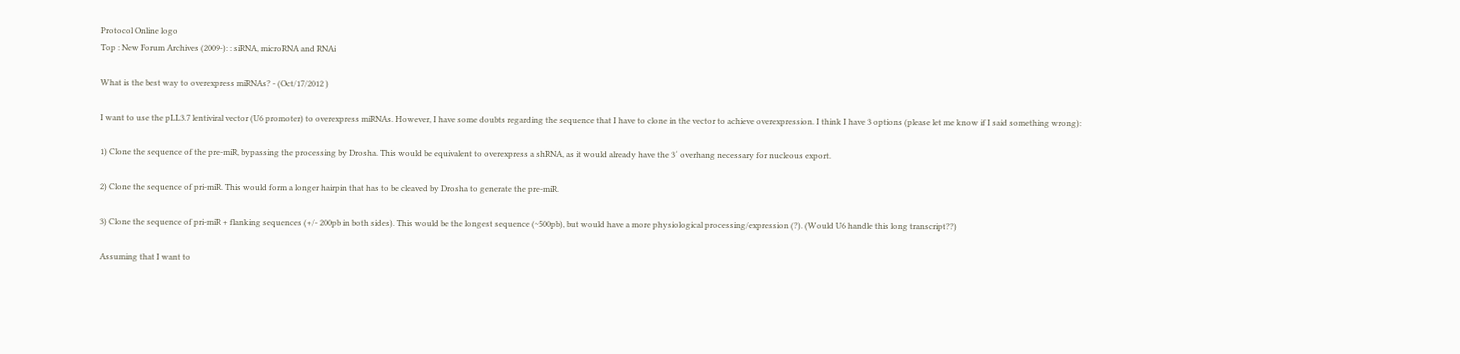Protocol Online logo
Top : New Forum Archives (2009-): : siRNA, microRNA and RNAi

What is the best way to overexpress miRNAs? - (Oct/17/2012 )

I want to use the pLL3.7 lentiviral vector (U6 promoter) to overexpress miRNAs. However, I have some doubts regarding the sequence that I have to clone in the vector to achieve overexpression. I think I have 3 options (please let me know if I said something wrong):

1) Clone the sequence of the pre-miR, bypassing the processing by Drosha. This would be equivalent to overexpress a shRNA, as it would already have the 3´ overhang necessary for nucleous export.

2) Clone the sequence of pri-miR. This would form a longer hairpin that has to be cleaved by Drosha to generate the pre-miR.

3) Clone the sequence of pri-miR + flanking sequences (+/- 200pb in both sides). This would be the longest sequence (~500pb), but would have a more physiological processing/expression (?). (Would U6 handle this long transcript??)

Assuming that I want to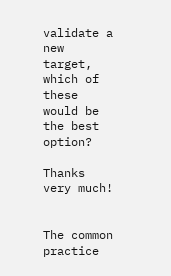validate a new target, which of these would be the best option?

Thanks very much!


The common practice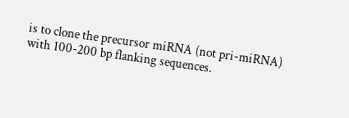is to clone the precursor miRNA (not pri-miRNA) with 100-200 bp flanking sequences.